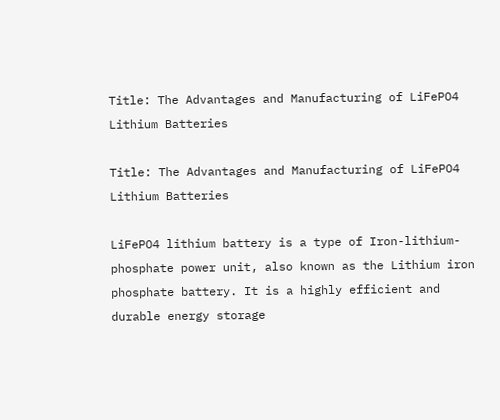Title: The Advantages and Manufacturing of LiFePO4 Lithium Batteries

Title: The Advantages and Manufacturing of LiFePO4 Lithium Batteries

LiFePO4 lithium battery is a type of Iron-lithium-phosphate power unit, also known as the Lithium iron phosphate battery. It is a highly efficient and durable energy storage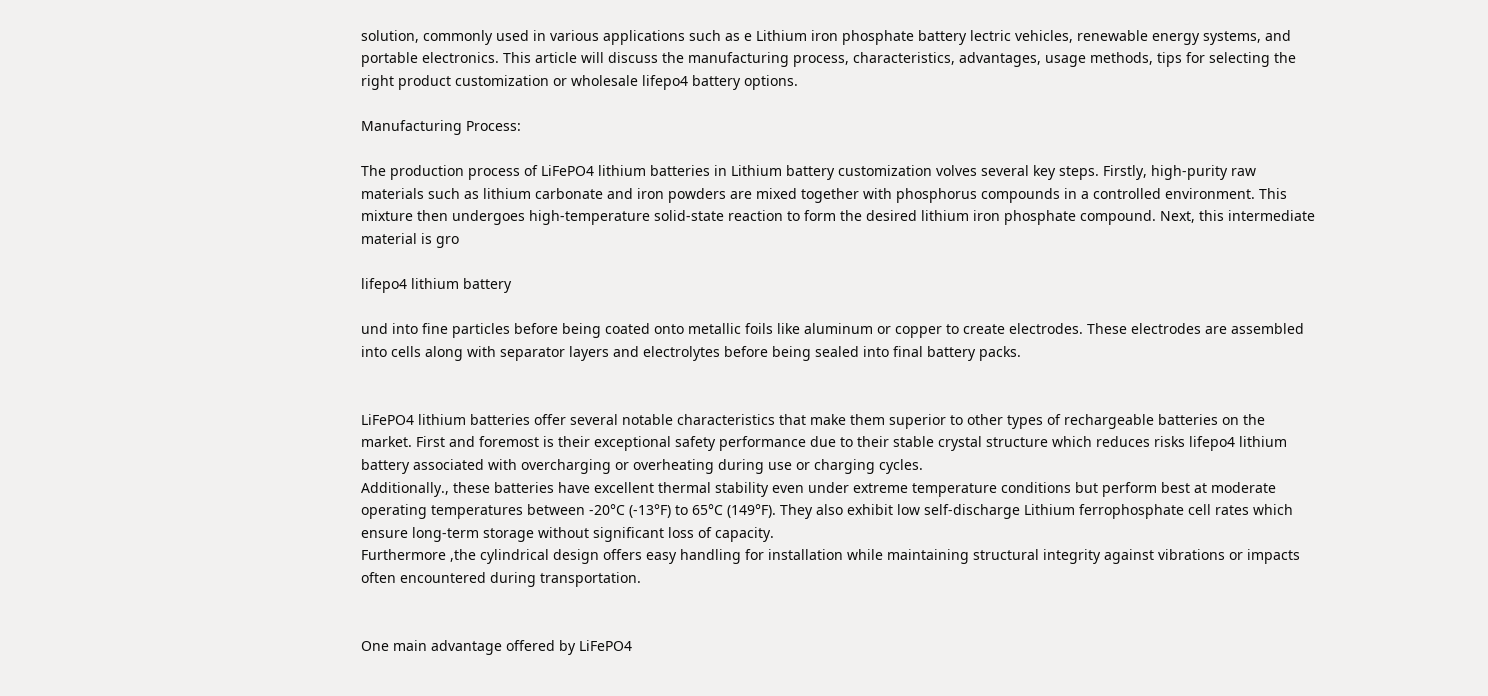solution, commonly used in various applications such as e Lithium iron phosphate battery lectric vehicles, renewable energy systems, and portable electronics. This article will discuss the manufacturing process, characteristics, advantages, usage methods, tips for selecting the right product customization or wholesale lifepo4 battery options.

Manufacturing Process:

The production process of LiFePO4 lithium batteries in Lithium battery customization volves several key steps. Firstly, high-purity raw materials such as lithium carbonate and iron powders are mixed together with phosphorus compounds in a controlled environment. This mixture then undergoes high-temperature solid-state reaction to form the desired lithium iron phosphate compound. Next, this intermediate material is gro

lifepo4 lithium battery

und into fine particles before being coated onto metallic foils like aluminum or copper to create electrodes. These electrodes are assembled into cells along with separator layers and electrolytes before being sealed into final battery packs.


LiFePO4 lithium batteries offer several notable characteristics that make them superior to other types of rechargeable batteries on the market. First and foremost is their exceptional safety performance due to their stable crystal structure which reduces risks lifepo4 lithium battery associated with overcharging or overheating during use or charging cycles.
Additionally., these batteries have excellent thermal stability even under extreme temperature conditions but perform best at moderate operating temperatures between -20°C (-13°F) to 65°C (149°F). They also exhibit low self-discharge Lithium ferrophosphate cell rates which ensure long-term storage without significant loss of capacity.
Furthermore ,the cylindrical design offers easy handling for installation while maintaining structural integrity against vibrations or impacts often encountered during transportation.


One main advantage offered by LiFePO4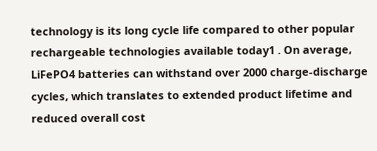technology is its long cycle life compared to other popular rechargeable technologies available today1 . On average, LiFePO4 batteries can withstand over 2000 charge-discharge cycles, which translates to extended product lifetime and reduced overall cost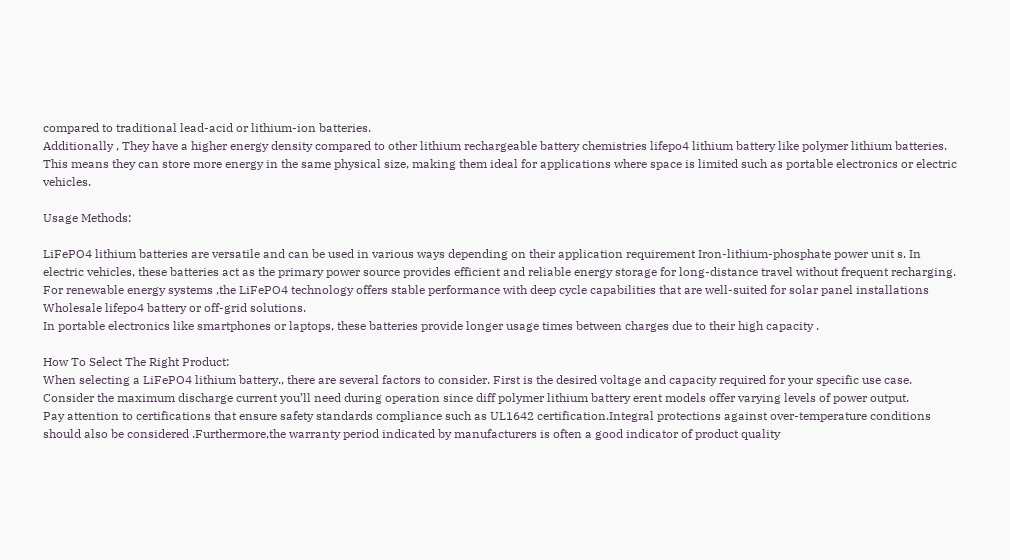compared to traditional lead-acid or lithium-ion batteries.
Additionally , They have a higher energy density compared to other lithium rechargeable battery chemistries lifepo4 lithium battery like polymer lithium batteries. This means they can store more energy in the same physical size, making them ideal for applications where space is limited such as portable electronics or electric vehicles.

Usage Methods:

LiFePO4 lithium batteries are versatile and can be used in various ways depending on their application requirement Iron-lithium-phosphate power unit s. In electric vehicles, these batteries act as the primary power source provides efficient and reliable energy storage for long-distance travel without frequent recharging.
For renewable energy systems ,the LiFePO4 technology offers stable performance with deep cycle capabilities that are well-suited for solar panel installations Wholesale lifepo4 battery or off-grid solutions.
In portable electronics like smartphones or laptops, these batteries provide longer usage times between charges due to their high capacity .

How To Select The Right Product:
When selecting a LiFePO4 lithium battery., there are several factors to consider. First is the desired voltage and capacity required for your specific use case. Consider the maximum discharge current you’ll need during operation since diff polymer lithium battery erent models offer varying levels of power output.
Pay attention to certifications that ensure safety standards compliance such as UL1642 certification.Integral protections against over-temperature conditions should also be considered .Furthermore,the warranty period indicated by manufacturers is often a good indicator of product quality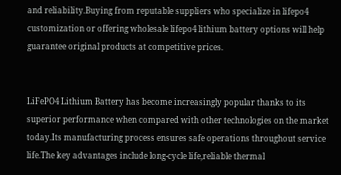and reliability.Buying from reputable suppliers who specialize in lifepo4 customization or offering wholesale lifepo4 lithium battery options will help guarantee original products at competitive prices.


LiFePO4 Lithium Battery has become increasingly popular thanks to its superior performance when compared with other technologies on the market today.Its manufacturing process ensures safe operations throughout service life.The key advantages include long-cycle life,reliable thermal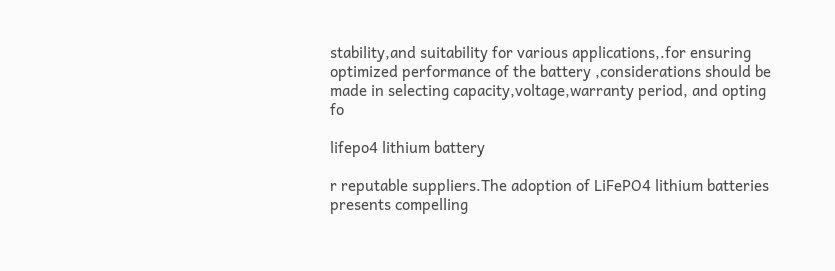stability,and suitability for various applications,.for ensuring optimized performance of the battery ,considerations should be made in selecting capacity,voltage,warranty period, and opting fo

lifepo4 lithium battery

r reputable suppliers.The adoption of LiFePO4 lithium batteries presents compelling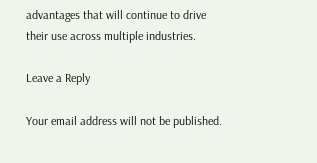advantages that will continue to drive their use across multiple industries.

Leave a Reply

Your email address will not be published.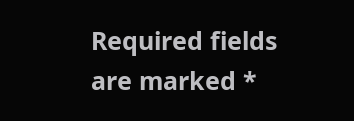Required fields are marked *